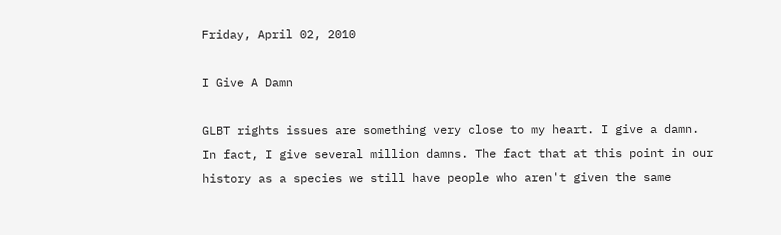Friday, April 02, 2010

I Give A Damn

GLBT rights issues are something very close to my heart. I give a damn. In fact, I give several million damns. The fact that at this point in our history as a species we still have people who aren't given the same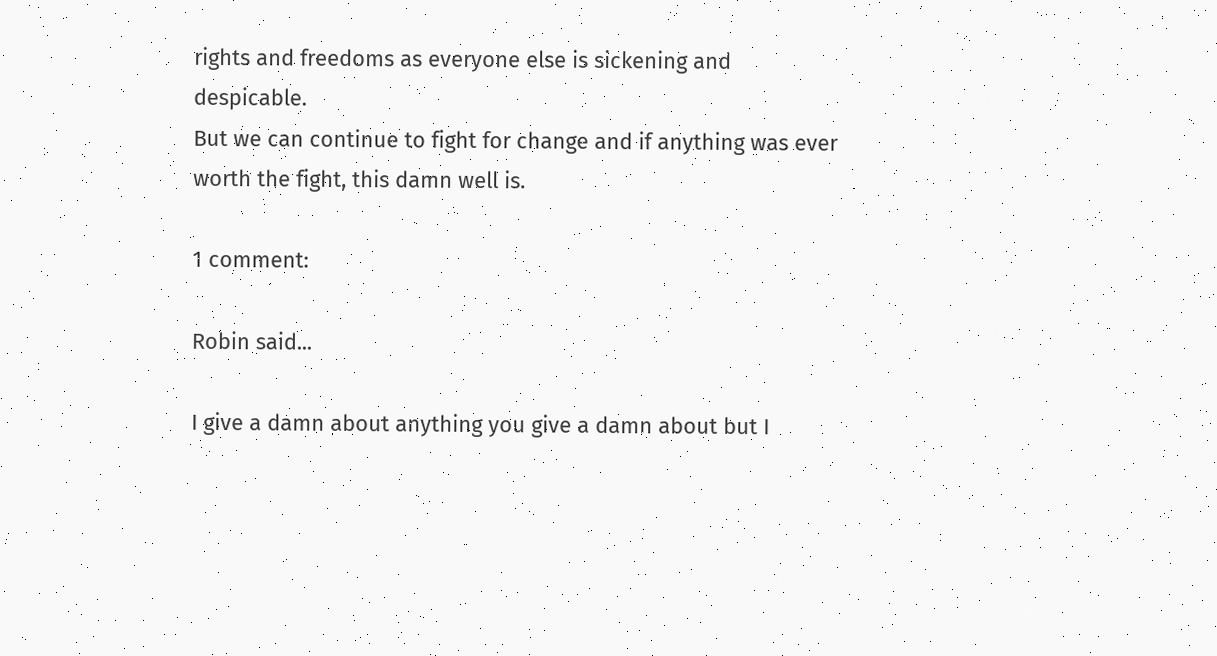rights and freedoms as everyone else is sickening and despicable.
But we can continue to fight for change and if anything was ever worth the fight, this damn well is.

1 comment:

Robin said...

I give a damn about anything you give a damn about but I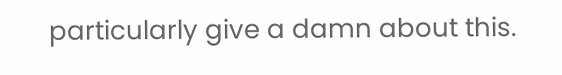particularly give a damn about this.